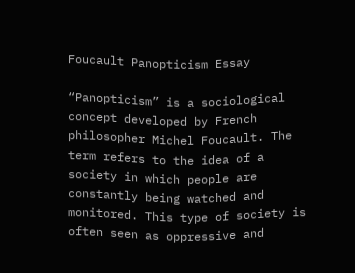Foucault Panopticism Essay

“Panopticism” is a sociological concept developed by French philosopher Michel Foucault. The term refers to the idea of a society in which people are constantly being watched and monitored. This type of society is often seen as oppressive and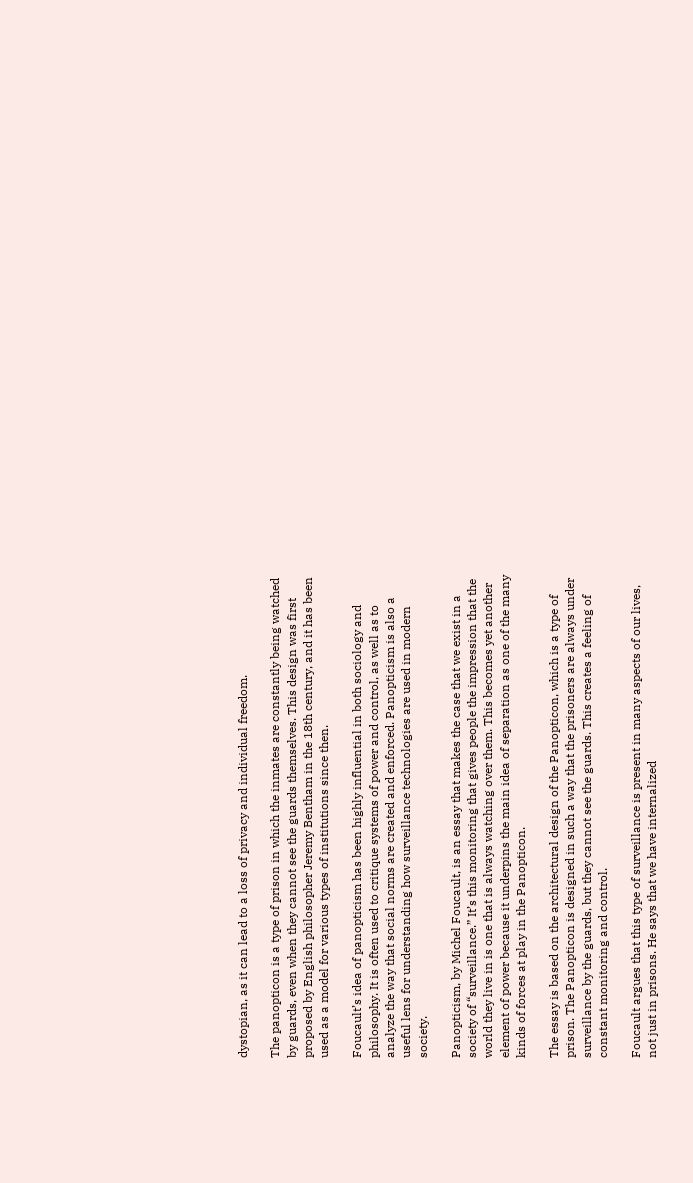dystopian, as it can lead to a loss of privacy and individual freedom.

The panopticon is a type of prison in which the inmates are constantly being watched by guards, even when they cannot see the guards themselves. This design was first proposed by English philosopher Jeremy Bentham in the 18th century, and it has been used as a model for various types of institutions since then.

Foucault’s idea of panopticism has been highly influential in both sociology and philosophy. It is often used to critique systems of power and control, as well as to analyze the way that social norms are created and enforced. Panopticism is also a useful lens for understanding how surveillance technologies are used in modern society.

Panopticism, by Michel Foucault, is an essay that makes the case that we exist in a society of “surveillance.” It’s this monitoring that gives people the impression that the world they live in is one that is always watching over them. This becomes yet another element of power because it underpins the main idea of separation as one of the many kinds of forces at play in the Panopticon.

The essay is based on the architectural design of the Panopticon, which is a type of prison. The Panopticon is designed in such a way that the prisoners are always under surveillance by the guards, but they cannot see the guards. This creates a feeling of constant monitoring and control.

Foucault argues that this type of surveillance is present in many aspects of our lives, not just in prisons. He says that we have internalized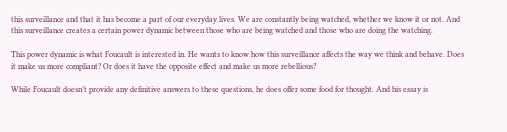this surveillance and that it has become a part of our everyday lives. We are constantly being watched, whether we know it or not. And this surveillance creates a certain power dynamic between those who are being watched and those who are doing the watching.

This power dynamic is what Foucault is interested in. He wants to know how this surveillance affects the way we think and behave. Does it make us more compliant? Or does it have the opposite effect and make us more rebellious?

While Foucault doesn’t provide any definitive answers to these questions, he does offer some food for thought. And his essay is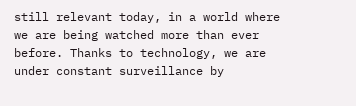still relevant today, in a world where we are being watched more than ever before. Thanks to technology, we are under constant surveillance by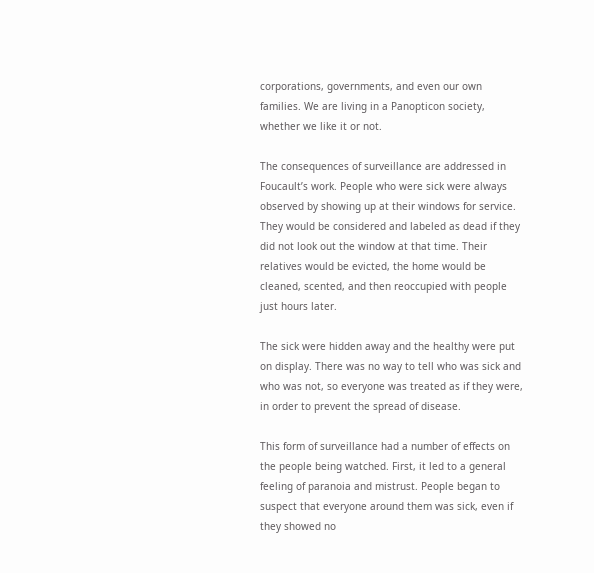corporations, governments, and even our own families. We are living in a Panopticon society, whether we like it or not.

The consequences of surveillance are addressed in Foucault’s work. People who were sick were always observed by showing up at their windows for service. They would be considered and labeled as dead if they did not look out the window at that time. Their relatives would be evicted, the home would be cleaned, scented, and then reoccupied with people just hours later.

The sick were hidden away and the healthy were put on display. There was no way to tell who was sick and who was not, so everyone was treated as if they were, in order to prevent the spread of disease.

This form of surveillance had a number of effects on the people being watched. First, it led to a general feeling of paranoia and mistrust. People began to suspect that everyone around them was sick, even if they showed no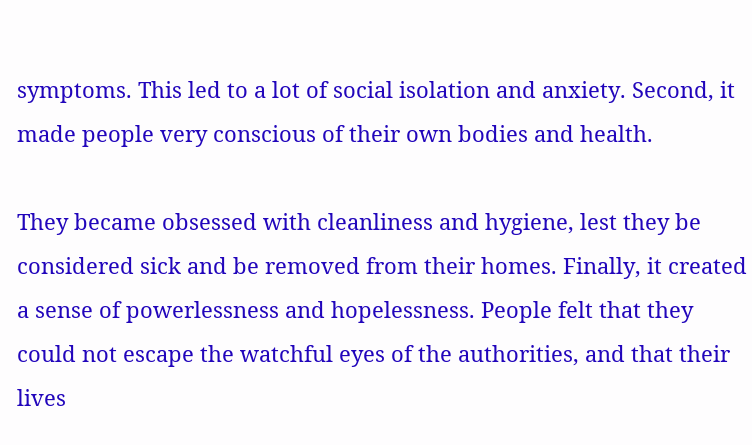symptoms. This led to a lot of social isolation and anxiety. Second, it made people very conscious of their own bodies and health.

They became obsessed with cleanliness and hygiene, lest they be considered sick and be removed from their homes. Finally, it created a sense of powerlessness and hopelessness. People felt that they could not escape the watchful eyes of the authorities, and that their lives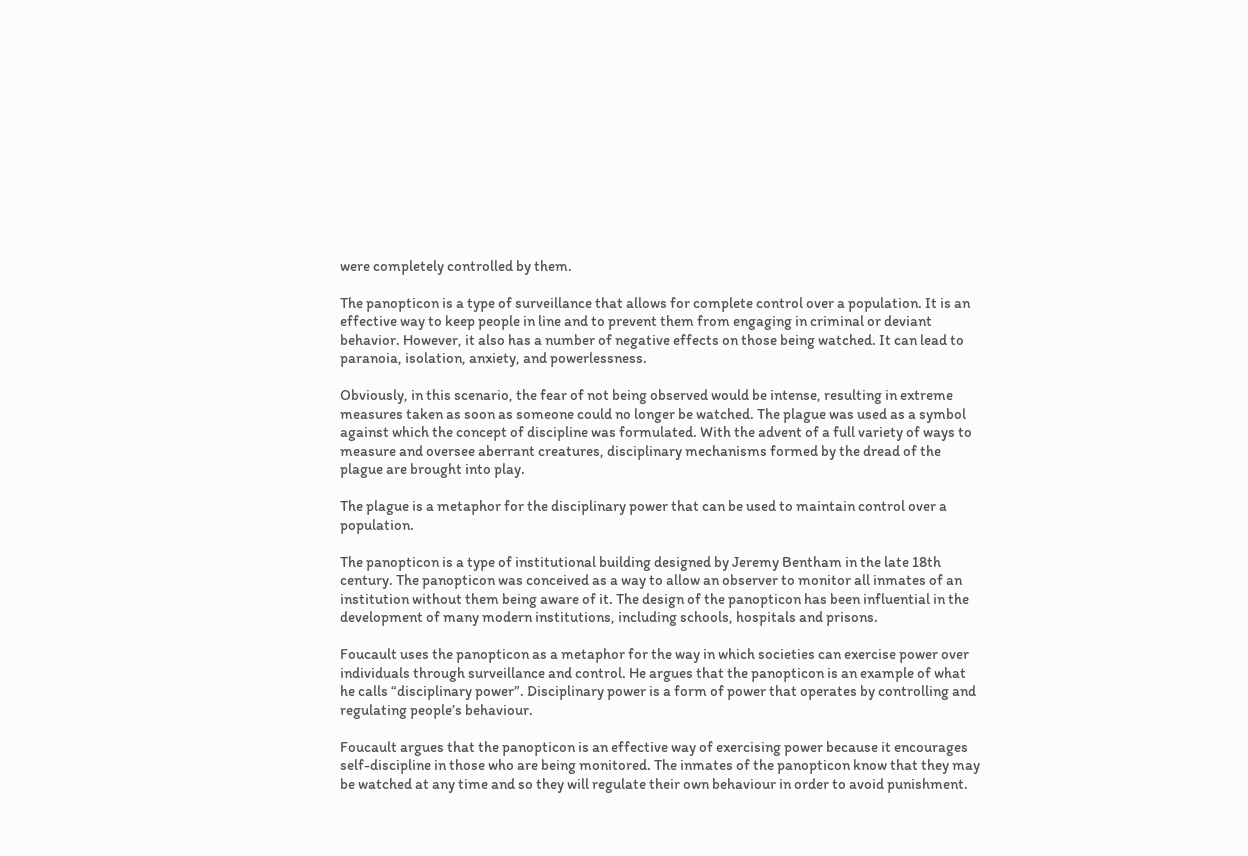were completely controlled by them.

The panopticon is a type of surveillance that allows for complete control over a population. It is an effective way to keep people in line and to prevent them from engaging in criminal or deviant behavior. However, it also has a number of negative effects on those being watched. It can lead to paranoia, isolation, anxiety, and powerlessness.

Obviously, in this scenario, the fear of not being observed would be intense, resulting in extreme measures taken as soon as someone could no longer be watched. The plague was used as a symbol against which the concept of discipline was formulated. With the advent of a full variety of ways to measure and oversee aberrant creatures, disciplinary mechanisms formed by the dread of the plague are brought into play.

The plague is a metaphor for the disciplinary power that can be used to maintain control over a population.

The panopticon is a type of institutional building designed by Jeremy Bentham in the late 18th century. The panopticon was conceived as a way to allow an observer to monitor all inmates of an institution without them being aware of it. The design of the panopticon has been influential in the development of many modern institutions, including schools, hospitals and prisons.

Foucault uses the panopticon as a metaphor for the way in which societies can exercise power over individuals through surveillance and control. He argues that the panopticon is an example of what he calls “disciplinary power”. Disciplinary power is a form of power that operates by controlling and regulating people’s behaviour.

Foucault argues that the panopticon is an effective way of exercising power because it encourages self-discipline in those who are being monitored. The inmates of the panopticon know that they may be watched at any time and so they will regulate their own behaviour in order to avoid punishment.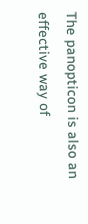The panopticon is also an effective way of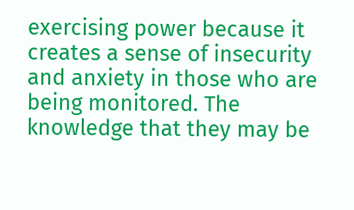exercising power because it creates a sense of insecurity and anxiety in those who are being monitored. The knowledge that they may be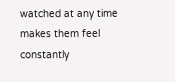watched at any time makes them feel constantly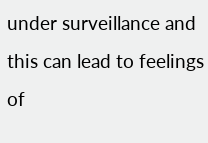under surveillance and this can lead to feelings of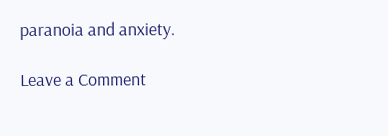paranoia and anxiety.

Leave a Comment